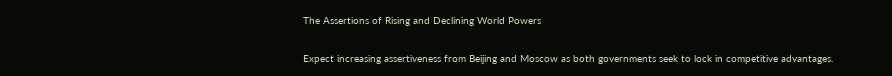The Assertions of Rising and Declining World Powers

Expect increasing assertiveness from Beijing and Moscow as both governments seek to lock in competitive advantages.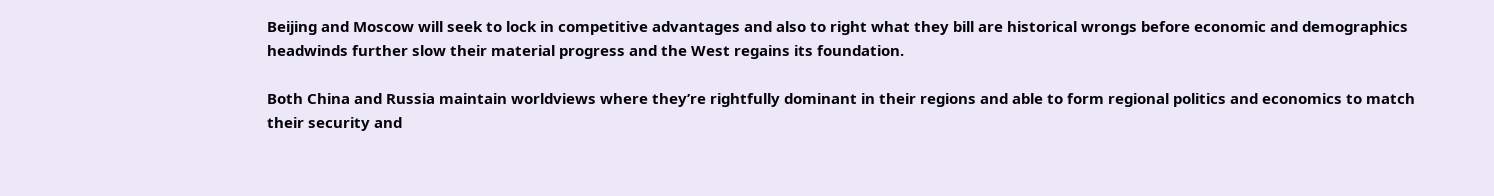Beijing and Moscow will seek to lock in competitive advantages and also to right what they bill are historical wrongs before economic and demographics headwinds further slow their material progress and the West regains its foundation.

Both China and Russia maintain worldviews where they’re rightfully dominant in their regions and able to form regional politics and economics to match their security and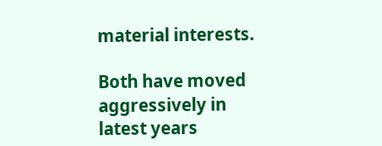material interests.

Both have moved aggressively in latest years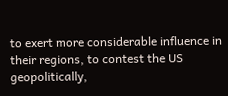to exert more considerable influence in their regions, to contest the US geopolitically,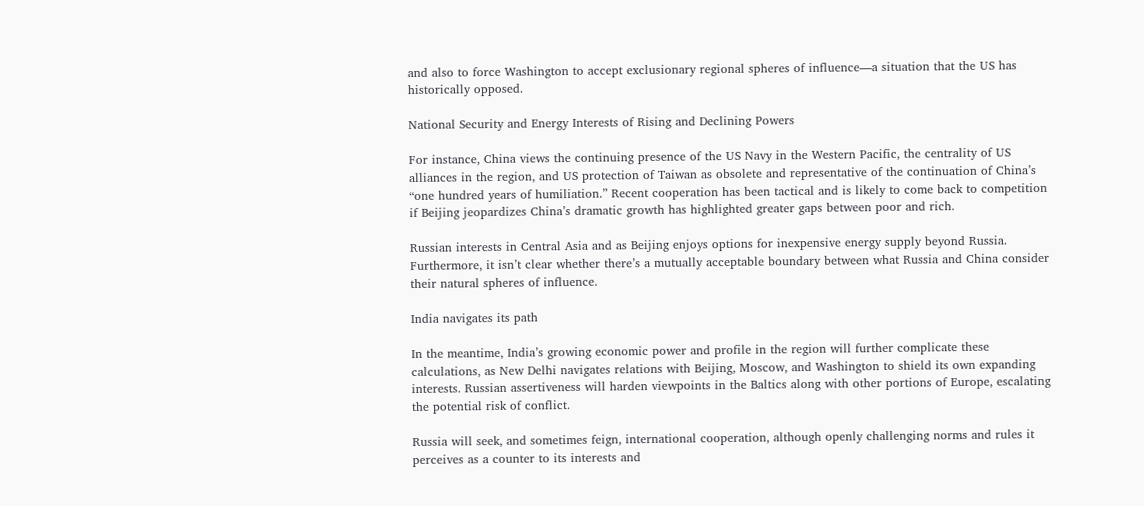and also to force Washington to accept exclusionary regional spheres of influence—a situation that the US has historically opposed.

National Security and Energy Interests of Rising and Declining Powers

For instance, China views the continuing presence of the US Navy in the Western Pacific, the centrality of US alliances in the region, and US protection of Taiwan as obsolete and representative of the continuation of China’s “one hundred years of humiliation.” Recent cooperation has been tactical and is likely to come back to competition if Beijing jeopardizes China’s dramatic growth has highlighted greater gaps between poor and rich.

Russian interests in Central Asia and as Beijing enjoys options for inexpensive energy supply beyond Russia. Furthermore, it isn’t clear whether there’s a mutually acceptable boundary between what Russia and China consider their natural spheres of influence.

India navigates its path

In the meantime, India’s growing economic power and profile in the region will further complicate these calculations, as New Delhi navigates relations with Beijing, Moscow, and Washington to shield its own expanding interests. Russian assertiveness will harden viewpoints in the Baltics along with other portions of Europe, escalating the potential risk of conflict.

Russia will seek, and sometimes feign, international cooperation, although openly challenging norms and rules it perceives as a counter to its interests and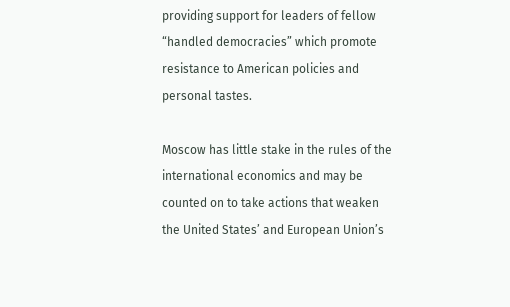providing support for leaders of fellow “handled democracies” which promote resistance to American policies and personal tastes.

Moscow has little stake in the rules of the international economics and may be counted on to take actions that weaken the United States’ and European Union’s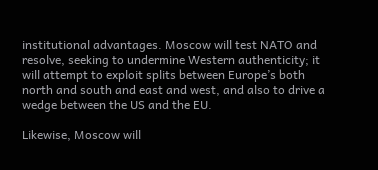institutional advantages. Moscow will test NATO and resolve, seeking to undermine Western authenticity; it will attempt to exploit splits between Europe’s both north and south and east and west, and also to drive a wedge between the US and the EU.

Likewise, Moscow will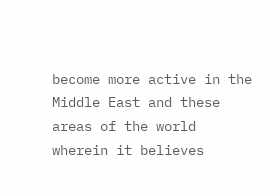become more active in the Middle East and these areas of the world wherein it believes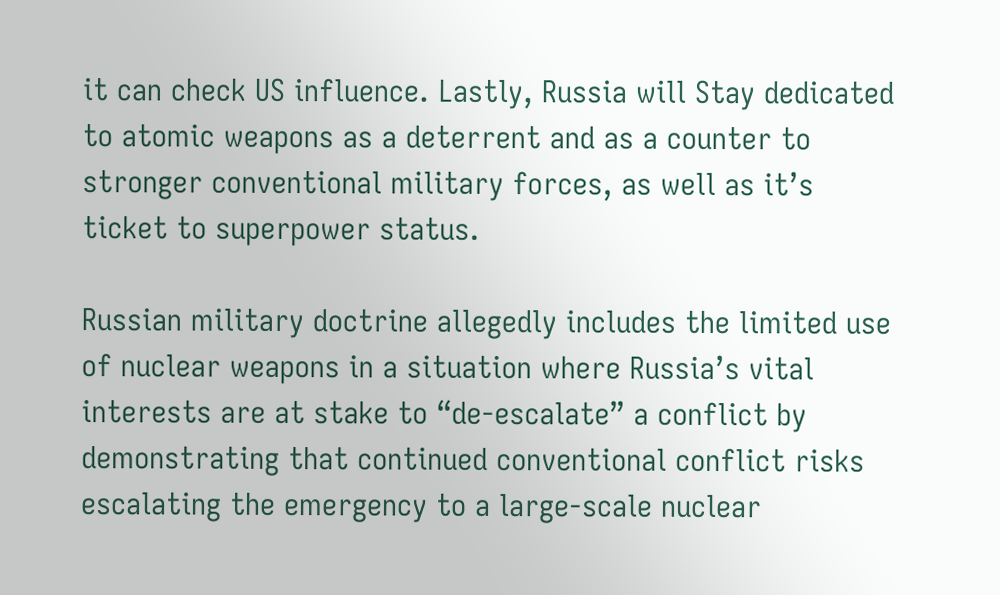it can check US influence. Lastly, Russia will Stay dedicated to atomic weapons as a deterrent and as a counter to stronger conventional military forces, as well as it’s ticket to superpower status.

Russian military doctrine allegedly includes the limited use of nuclear weapons in a situation where Russia’s vital interests are at stake to “de-escalate” a conflict by demonstrating that continued conventional conflict risks escalating the emergency to a large-scale nuclear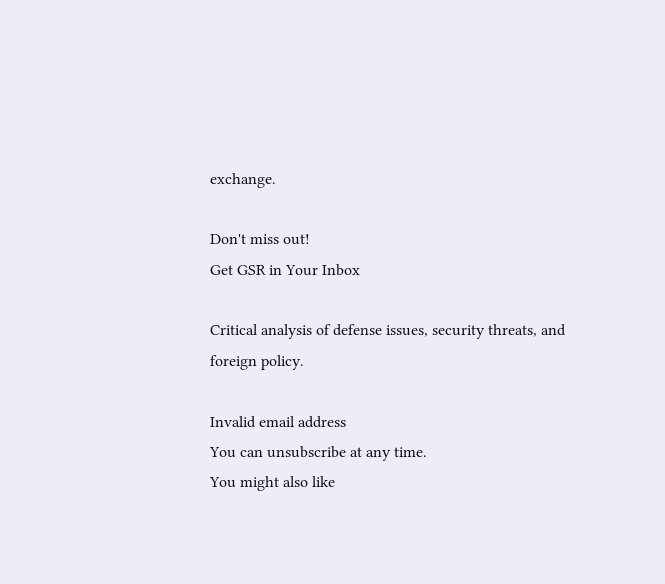exchange.

Don't miss out!
Get GSR in Your Inbox

Critical analysis of defense issues, security threats, and foreign policy.

Invalid email address
You can unsubscribe at any time.
You might also like